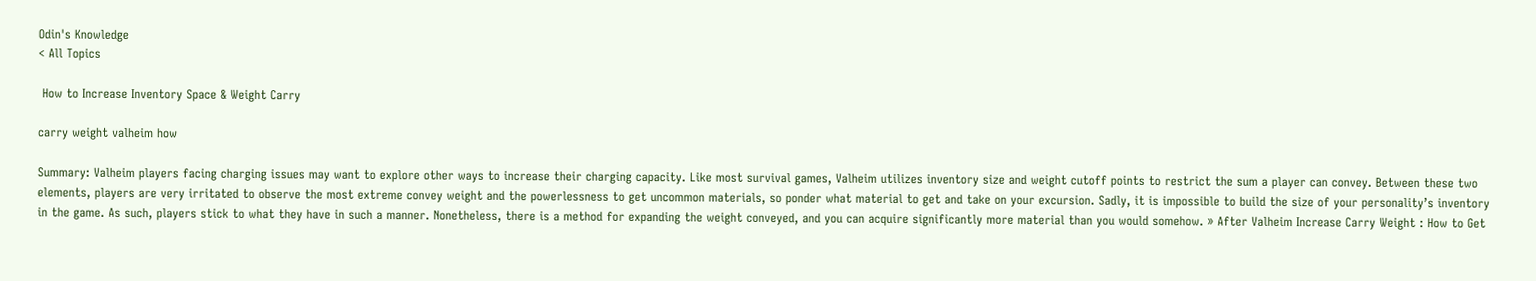Odin's Knowledge
< All Topics

 How to Increase Inventory Space & Weight Carry

carry weight valheim how

Summary: Valheim players facing charging issues may want to explore other ways to increase their charging capacity. Like most survival games, Valheim utilizes inventory size and weight cutoff points to restrict the sum a player can convey. Between these two elements, players are very irritated to observe the most extreme convey weight and the powerlessness to get uncommon materials, so ponder what material to get and take on your excursion. Sadly, it is impossible to build the size of your personality’s inventory in the game. As such, players stick to what they have in such a manner. Nonetheless, there is a method for expanding the weight conveyed, and you can acquire significantly more material than you would somehow. » After Valheim Increase Carry Weight : How to Get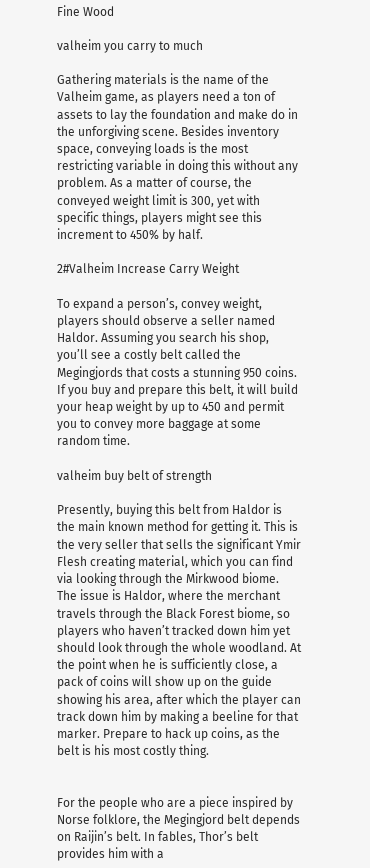Fine Wood

valheim you carry to much

Gathering materials is the name of the Valheim game, as players need a ton of assets to lay the foundation and make do in the unforgiving scene. Besides inventory space, conveying loads is the most restricting variable in doing this without any problem. As a matter of course, the conveyed weight limit is 300, yet with specific things, players might see this increment to 450% by half.

2#Valheim Increase Carry Weight

To expand a person’s, convey weight, players should observe a seller named Haldor. Assuming you search his shop, you’ll see a costly belt called the Megingjords that costs a stunning 950 coins. If you buy and prepare this belt, it will build your heap weight by up to 450 and permit you to convey more baggage at some random time.

valheim buy belt of strength

Presently, buying this belt from Haldor is the main known method for getting it. This is the very seller that sells the significant Ymir Flesh creating material, which you can find via looking through the Mirkwood biome. The issue is Haldor, where the merchant travels through the Black Forest biome, so players who haven’t tracked down him yet should look through the whole woodland. At the point when he is sufficiently close, a pack of coins will show up on the guide showing his area, after which the player can track down him by making a beeline for that marker. Prepare to hack up coins, as the belt is his most costly thing.


For the people who are a piece inspired by Norse folklore, the Megingjord belt depends on Raijin’s belt. In fables, Thor’s belt provides him with a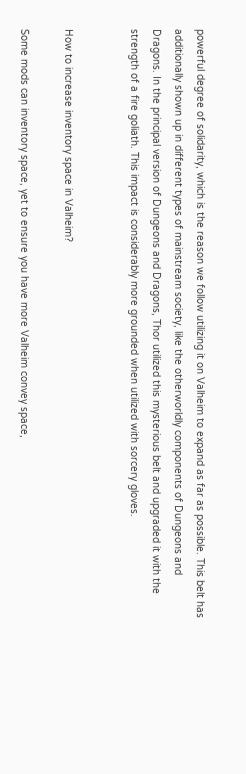powerful degree of solidarity, which is the reason we follow utilizing it on Valheim to expand as far as possible. This belt has additionally shown up in different types of mainstream society, like the otherworldly components of Dungeons and Dragons. In the principal version of Dungeons and Dragons, Thor utilized this mysterious belt and upgraded it with the strength of a fire goliath. This impact is considerably more grounded when utilized with sorcery gloves.


How to increase inventory space in Valheim?

Some mods can inventory space, yet to ensure you have more Valheim convey space,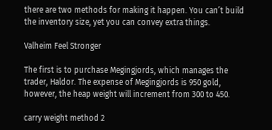there are two methods for making it happen. You can’t build the inventory size, yet you can convey extra things.

Valheim Feel Stronger

The first is to purchase Megingjords, which manages the trader, Haldor. The expense of Megingjords is 950 gold, however, the heap weight will increment from 300 to 450.

carry weight method 2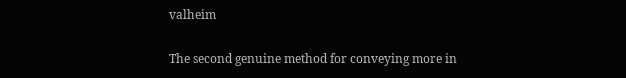valheim

The second genuine method for conveying more in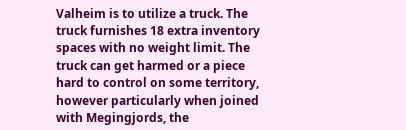Valheim is to utilize a truck. The truck furnishes 18 extra inventory spaces with no weight limit. The truck can get harmed or a piece hard to control on some territory, however particularly when joined with Megingjords, the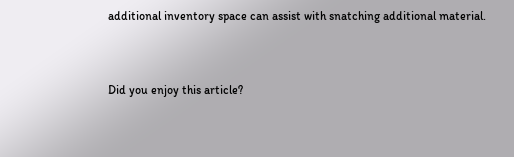additional inventory space can assist with snatching additional material.


Did you enjoy this article?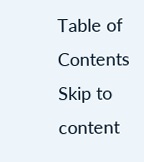Table of Contents
Skip to content